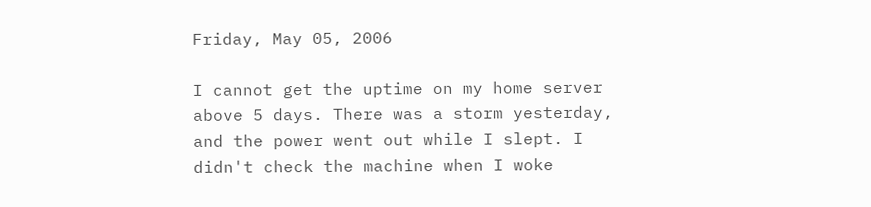Friday, May 05, 2006

I cannot get the uptime on my home server above 5 days. There was a storm yesterday, and the power went out while I slept. I didn't check the machine when I woke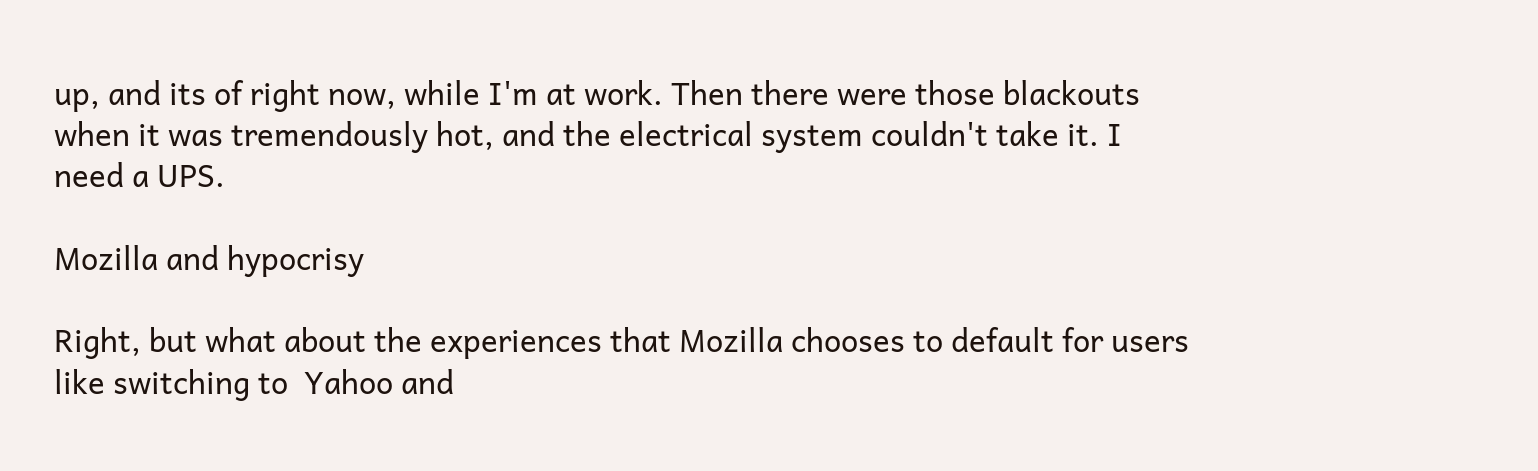up, and its of right now, while I'm at work. Then there were those blackouts when it was tremendously hot, and the electrical system couldn't take it. I need a UPS.

Mozilla and hypocrisy

Right, but what about the experiences that Mozilla chooses to default for users like switching to  Yahoo and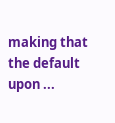making that the default upon ...